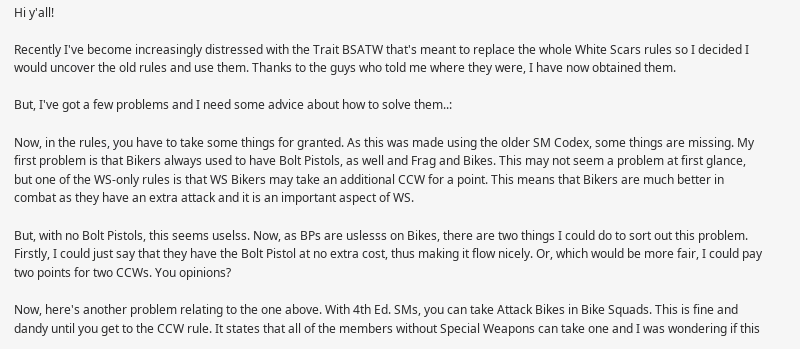Hi y'all!

Recently I've become increasingly distressed with the Trait BSATW that's meant to replace the whole White Scars rules so I decided I would uncover the old rules and use them. Thanks to the guys who told me where they were, I have now obtained them.

But, I've got a few problems and I need some advice about how to solve them..:

Now, in the rules, you have to take some things for granted. As this was made using the older SM Codex, some things are missing. My first problem is that Bikers always used to have Bolt Pistols, as well and Frag and Bikes. This may not seem a problem at first glance, but one of the WS-only rules is that WS Bikers may take an additional CCW for a point. This means that Bikers are much better in combat as they have an extra attack and it is an important aspect of WS.

But, with no Bolt Pistols, this seems uselss. Now, as BPs are uslesss on Bikes, there are two things I could do to sort out this problem. Firstly, I could just say that they have the Bolt Pistol at no extra cost, thus making it flow nicely. Or, which would be more fair, I could pay two points for two CCWs. You opinions?

Now, here's another problem relating to the one above. With 4th Ed. SMs, you can take Attack Bikes in Bike Squads. This is fine and dandy until you get to the CCW rule. It states that all of the members without Special Weapons can take one and I was wondering if this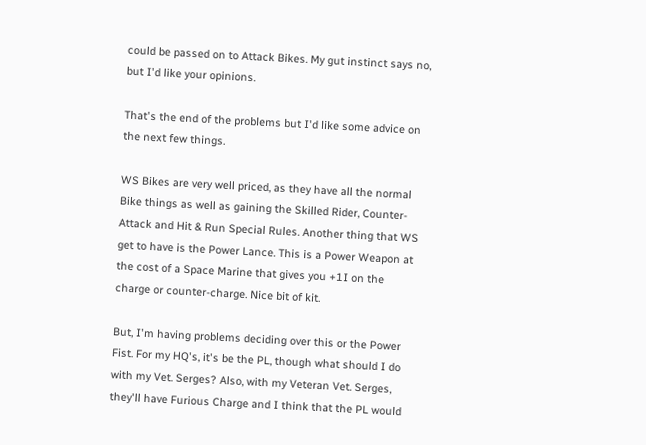could be passed on to Attack Bikes. My gut instinct says no, but I'd like your opinions.

That's the end of the problems but I'd like some advice on the next few things.

WS Bikes are very well priced, as they have all the normal Bike things as well as gaining the Skilled Rider, Counter-Attack and Hit & Run Special Rules. Another thing that WS get to have is the Power Lance. This is a Power Weapon at the cost of a Space Marine that gives you +1I on the charge or counter-charge. Nice bit of kit.

But, I'm having problems deciding over this or the Power Fist. For my HQ's, it's be the PL, though what should I do with my Vet. Serges? Also, with my Veteran Vet. Serges, they'll have Furious Charge and I think that the PL would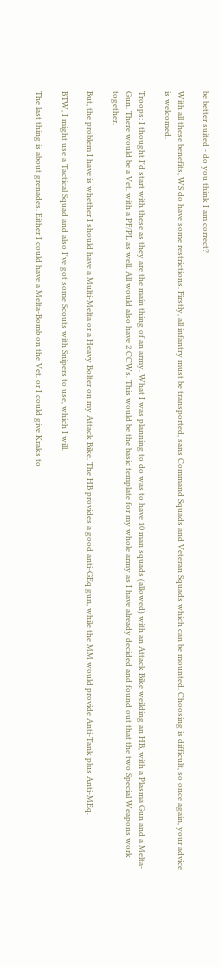be better suited - do you think I am correct?

With all these benefits, WS do have some restrictions. Firstly, all infantry must be transported, sans Command Squads and Veteran Squads which can be mounted. Choosing is difficult, so once again, your advice is welcomed.

Troops: I thought I'd start with these as they are the main thing of an army. What I was planning to do was to have 10 man squads (allowed) with an Attack Bike weilding an HB, with a Plasma Gun and a Melta-Gun. There would be a Vet. with a PF/PL as well. All would also have 2 CCWs. This would be the basic template for my whole army as I have already decided and found out that the two Special Weapons work together.

But, the problem I have is whether I should have a Multi-Melta or a Heavy Bolter on my Attack Bike. The HB provides a good anti-GEq gun, while the MM would provide Anti-Tank plus Anti-MEq.

BTW, I might use a Tactical Squad and also I've got some Scouts with Snipers to use, which I will.

The last thing is about grenades. Either I could have a Melta-Bomb on the Vet. or I could give Kraks to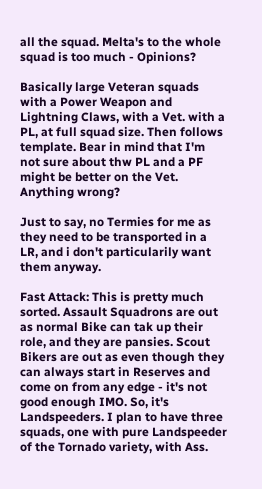all the squad. Melta's to the whole squad is too much - Opinions?

Basically large Veteran squads with a Power Weapon and Lightning Claws, with a Vet. with a PL, at full squad size. Then follows template. Bear in mind that I'm not sure about thw PL and a PF might be better on the Vet. Anything wrong?

Just to say, no Termies for me as they need to be transported in a LR, and i don't particularily want them anyway.

Fast Attack: This is pretty much sorted. Assault Squadrons are out as normal Bike can tak up their role, and they are pansies. Scout Bikers are out as even though they can always start in Reserves and come on from any edge - it's not good enough IMO. So, it's Landspeeders. I plan to have three squads, one with pure Landspeeder of the Tornado variety, with Ass.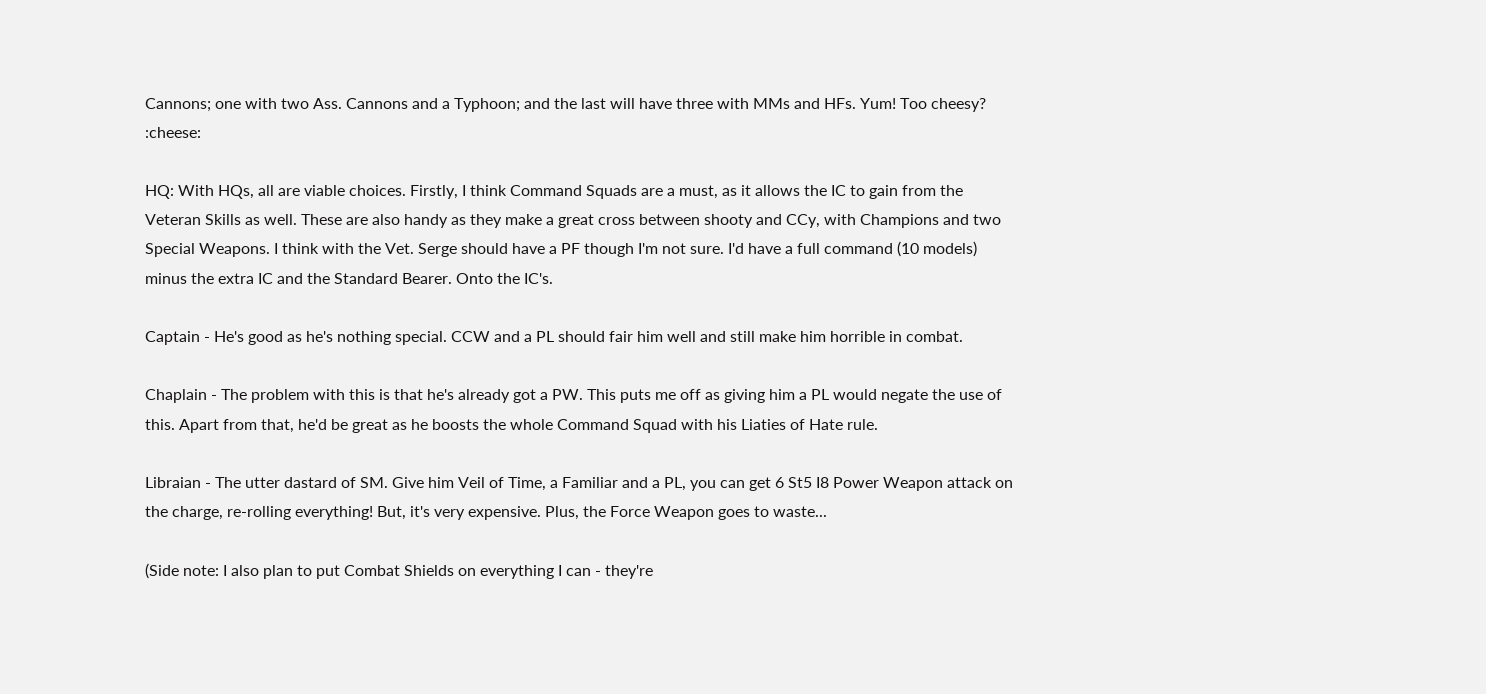Cannons; one with two Ass. Cannons and a Typhoon; and the last will have three with MMs and HFs. Yum! Too cheesy? :cheese:

HQ: With HQs, all are viable choices. Firstly, I think Command Squads are a must, as it allows the IC to gain from the Veteran Skills as well. These are also handy as they make a great cross between shooty and CCy, with Champions and two Special Weapons. I think with the Vet. Serge should have a PF though I'm not sure. I'd have a full command (10 models) minus the extra IC and the Standard Bearer. Onto the IC's.

Captain - He's good as he's nothing special. CCW and a PL should fair him well and still make him horrible in combat.

Chaplain - The problem with this is that he's already got a PW. This puts me off as giving him a PL would negate the use of this. Apart from that, he'd be great as he boosts the whole Command Squad with his Liaties of Hate rule.

Libraian - The utter dastard of SM. Give him Veil of Time, a Familiar and a PL, you can get 6 St5 I8 Power Weapon attack on the charge, re-rolling everything! But, it's very expensive. Plus, the Force Weapon goes to waste...

(Side note: I also plan to put Combat Shields on everything I can - they're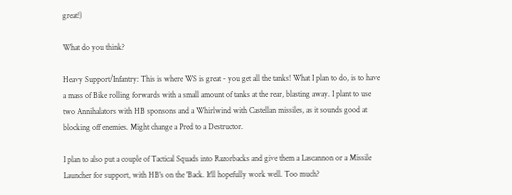great!)

What do you think?

Heavy Support/Infantry: This is where WS is great - you get all the tanks! What I plan to do, is to have a mass of Bike rolling forwards with a small amount of tanks at the rear, blasting away. I plant to use two Annihalators with HB sponsons and a Whirlwind with Castellan missiles, as it sounds good at blocking off enemies. Might change a Pred to a Destructor.

I plan to also put a couple of Tactical Squads into Razorbacks and give them a Lascannon or a Missile Launcher for support, with HB's on the 'Back. It'll hopefully work well. Too much?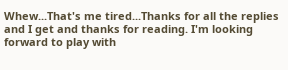Whew...That's me tired...Thanks for all the replies and I get and thanks for reading. I'm looking forward to play with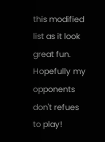this modified list as it look great fun. Hopefully my opponents don't refues to play!